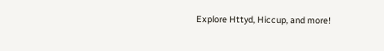Explore Httyd, Hiccup, and more!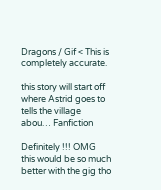Dragons / Gif < This is completely accurate.

this story will start off where Astrid goes to tells the village abou… Fanfiction

Definitely !!! OMG this would be so much better with the gig tho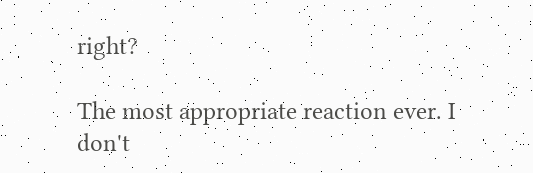right?

The most appropriate reaction ever. I don't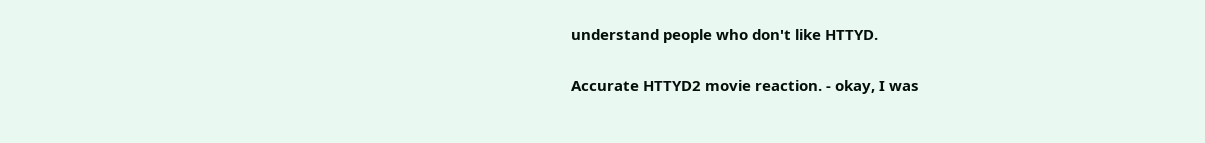understand people who don't like HTTYD.

Accurate HTTYD2 movie reaction. - okay, I was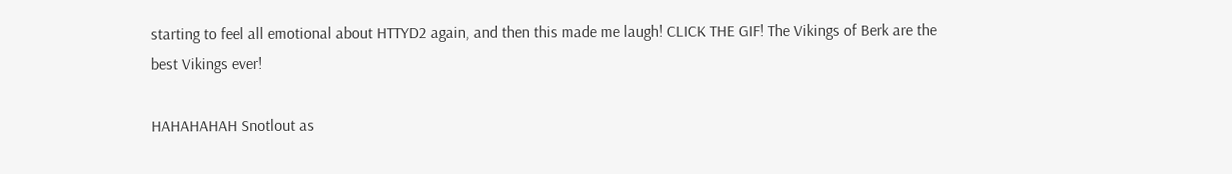starting to feel all emotional about HTTYD2 again, and then this made me laugh! CLICK THE GIF! The Vikings of Berk are the best Vikings ever!

HAHAHAHAH Snotlout as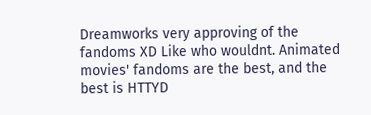Dreamworks very approving of the fandoms XD Like who wouldnt. Animated movies' fandoms are the best, and the best is HTTYD